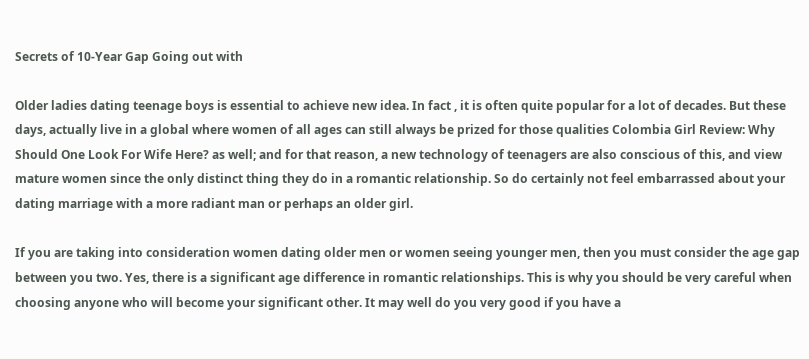Secrets of 10-Year Gap Going out with

Older ladies dating teenage boys is essential to achieve new idea. In fact , it is often quite popular for a lot of decades. But these days, actually live in a global where women of all ages can still always be prized for those qualities Colombia Girl Review: Why Should One Look For Wife Here? as well; and for that reason, a new technology of teenagers are also conscious of this, and view mature women since the only distinct thing they do in a romantic relationship. So do certainly not feel embarrassed about your dating marriage with a more radiant man or perhaps an older girl.

If you are taking into consideration women dating older men or women seeing younger men, then you must consider the age gap between you two. Yes, there is a significant age difference in romantic relationships. This is why you should be very careful when choosing anyone who will become your significant other. It may well do you very good if you have a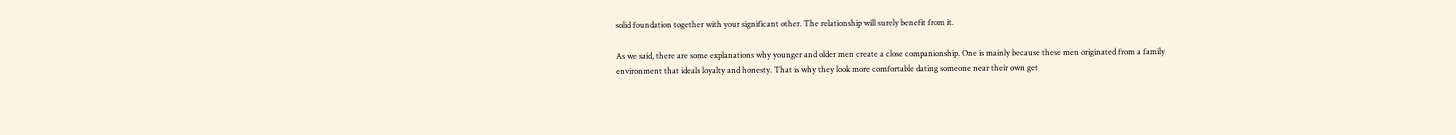solid foundation together with your significant other. The relationship will surely benefit from it.

As we said, there are some explanations why younger and older men create a close companionship. One is mainly because these men originated from a family environment that ideals loyalty and honesty. That is why they look more comfortable dating someone near their own get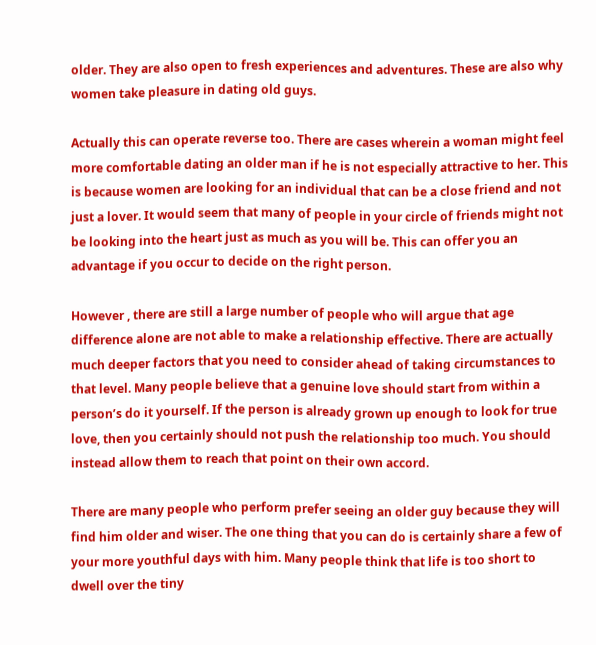older. They are also open to fresh experiences and adventures. These are also why women take pleasure in dating old guys.

Actually this can operate reverse too. There are cases wherein a woman might feel more comfortable dating an older man if he is not especially attractive to her. This is because women are looking for an individual that can be a close friend and not just a lover. It would seem that many of people in your circle of friends might not be looking into the heart just as much as you will be. This can offer you an advantage if you occur to decide on the right person.

However , there are still a large number of people who will argue that age difference alone are not able to make a relationship effective. There are actually much deeper factors that you need to consider ahead of taking circumstances to that level. Many people believe that a genuine love should start from within a person’s do it yourself. If the person is already grown up enough to look for true love, then you certainly should not push the relationship too much. You should instead allow them to reach that point on their own accord.

There are many people who perform prefer seeing an older guy because they will find him older and wiser. The one thing that you can do is certainly share a few of your more youthful days with him. Many people think that life is too short to dwell over the tiny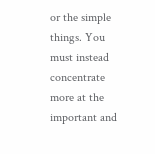or the simple things. You must instead concentrate more at the important and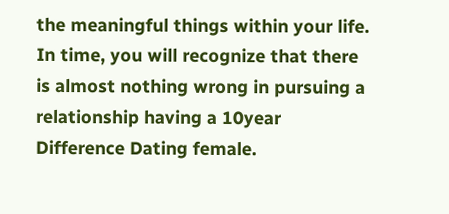the meaningful things within your life. In time, you will recognize that there is almost nothing wrong in pursuing a relationship having a 10year Difference Dating female.